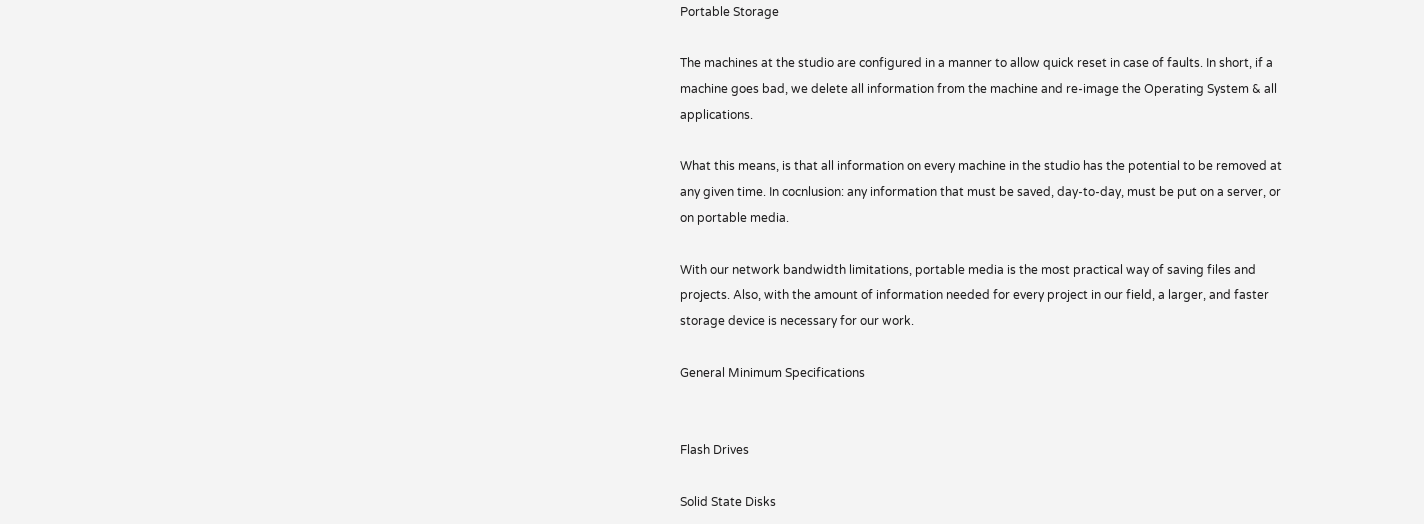Portable Storage

The machines at the studio are configured in a manner to allow quick reset in case of faults. In short, if a machine goes bad, we delete all information from the machine and re-image the Operating System & all applications.

What this means, is that all information on every machine in the studio has the potential to be removed at any given time. In cocnlusion: any information that must be saved, day-to-day, must be put on a server, or on portable media.

With our network bandwidth limitations, portable media is the most practical way of saving files and projects. Also, with the amount of information needed for every project in our field, a larger, and faster storage device is necessary for our work.

General Minimum Specifications


Flash Drives

Solid State Disks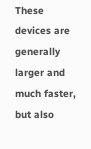These devices are generally larger and much faster, but also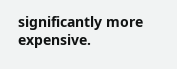significantly more expensive.